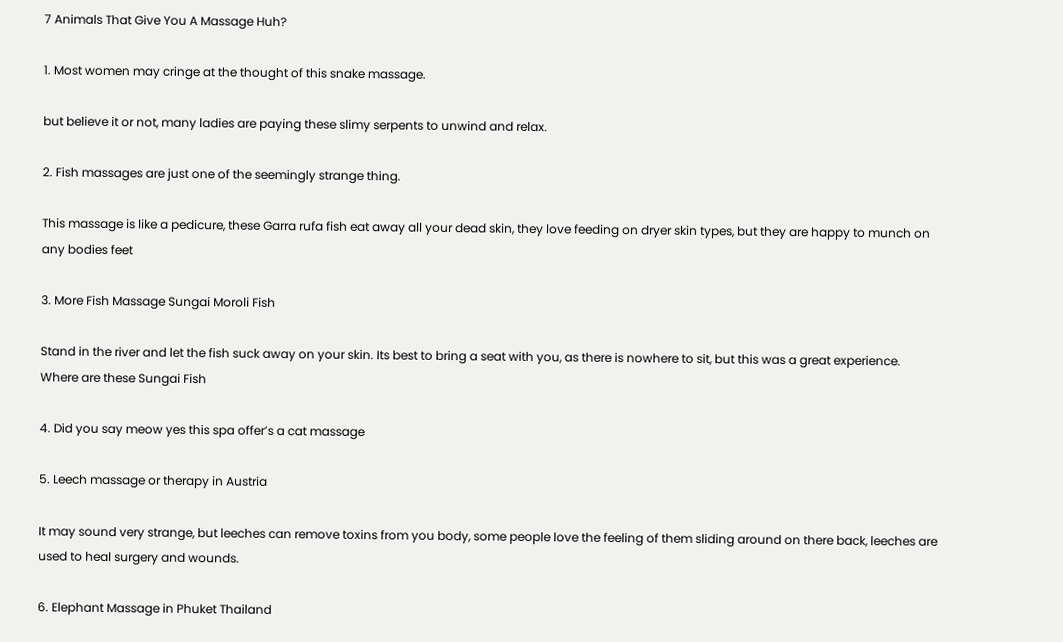7 Animals That Give You A Massage Huh?

1. Most women may cringe at the thought of this snake massage.

but believe it or not, many ladies are paying these slimy serpents to unwind and relax.

2. Fish massages are just one of the seemingly strange thing.

This massage is like a pedicure, these Garra rufa fish eat away all your dead skin, they love feeding on dryer skin types, but they are happy to munch on any bodies feet

3. More Fish Massage Sungai Moroli Fish

Stand in the river and let the fish suck away on your skin. Its best to bring a seat with you, as there is nowhere to sit, but this was a great experience.
Where are these Sungai Fish

4. Did you say meow yes this spa offer’s a cat massage

5. Leech massage or therapy in Austria

It may sound very strange, but leeches can remove toxins from you body, some people love the feeling of them sliding around on there back, leeches are used to heal surgery and wounds.

6. Elephant Massage in Phuket Thailand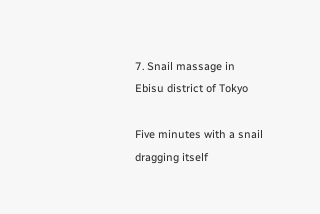7. Snail massage in
Ebisu district of Tokyo

Five minutes with a snail dragging itself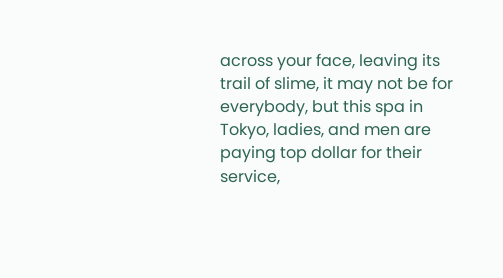across your face, leaving its trail of slime, it may not be for everybody, but this spa in Tokyo, ladies, and men are paying top dollar for their service,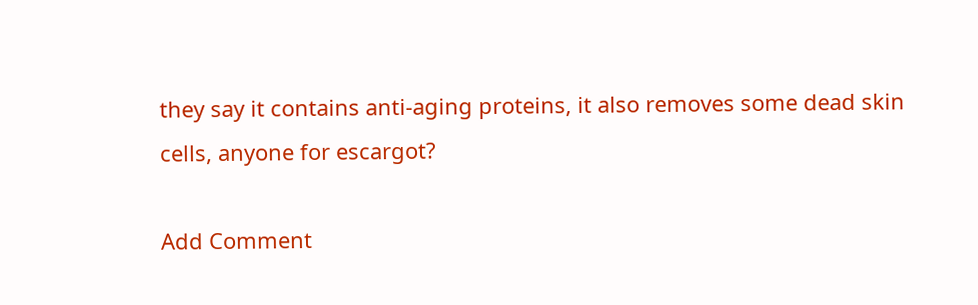they say it contains anti-aging proteins, it also removes some dead skin cells, anyone for escargot?

Add Comment